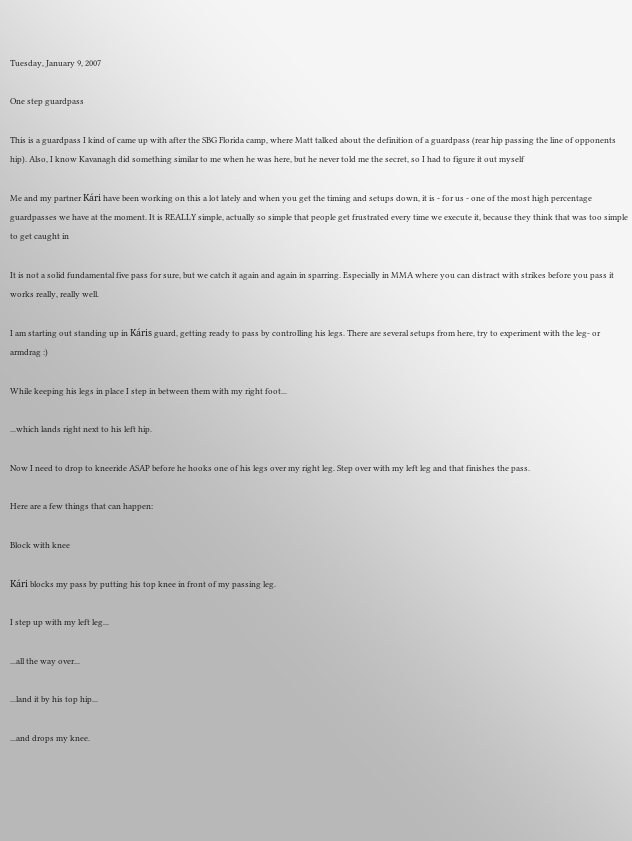Tuesday, January 9, 2007

One step guardpass

This is a guardpass I kind of came up with after the SBG Florida camp, where Matt talked about the definition of a guardpass (rear hip passing the line of opponents hip). Also, I know Kavanagh did something similar to me when he was here, but he never told me the secret, so I had to figure it out myself

Me and my partner Kári have been working on this a lot lately and when you get the timing and setups down, it is - for us - one of the most high percentage guardpasses we have at the moment. It is REALLY simple, actually so simple that people get frustrated every time we execute it, because they think that was too simple to get caught in

It is not a solid fundamental five pass for sure, but we catch it again and again in sparring. Especially in MMA where you can distract with strikes before you pass it works really, really well.

I am starting out standing up in Káris guard, getting ready to pass by controlling his legs. There are several setups from here, try to experiment with the leg- or armdrag :)

While keeping his legs in place I step in between them with my right foot...

...which lands right next to his left hip.

Now I need to drop to kneeride ASAP before he hooks one of his legs over my right leg. Step over with my left leg and that finishes the pass.

Here are a few things that can happen:

Block with knee

Kári blocks my pass by putting his top knee in front of my passing leg.

I step up with my left leg...

...all the way over...

...land it by his top hip...

...and drops my knee.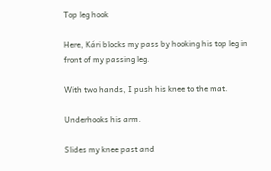Top leg hook

Here, Kári blocks my pass by hooking his top leg in front of my passing leg.

With two hands, I push his knee to the mat.

Underhooks his arm.

Slides my knee past and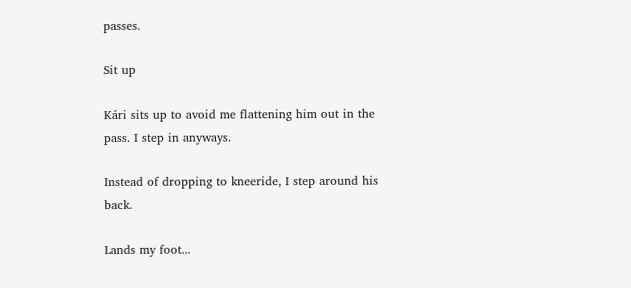passes.

Sit up

Kári sits up to avoid me flattening him out in the pass. I step in anyways.

Instead of dropping to kneeride, I step around his back.

Lands my foot...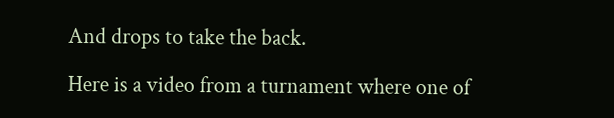And drops to take the back.

Here is a video from a turnament where one of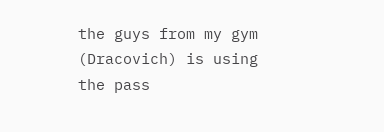the guys from my gym (Dracovich) is using the pass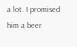a lot. I promised him a beer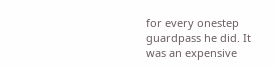for every onestep guardpass he did. It was an expensive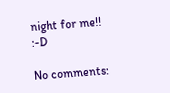night for me!! :-D

No comments: